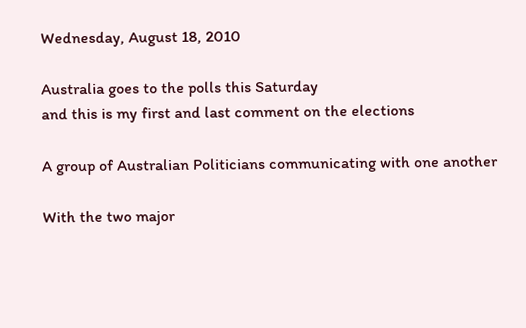Wednesday, August 18, 2010

Australia goes to the polls this Saturday
and this is my first and last comment on the elections

A group of Australian Politicians communicating with one another

With the two major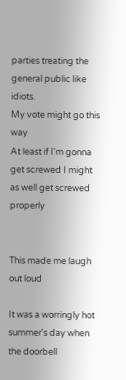parties treating the general public like idiots.
My vote might go this way
At least if I'm gonna get screwed I might as well get screwed properly


This made me laugh out loud

It was a worringly hot summer's day when the doorbell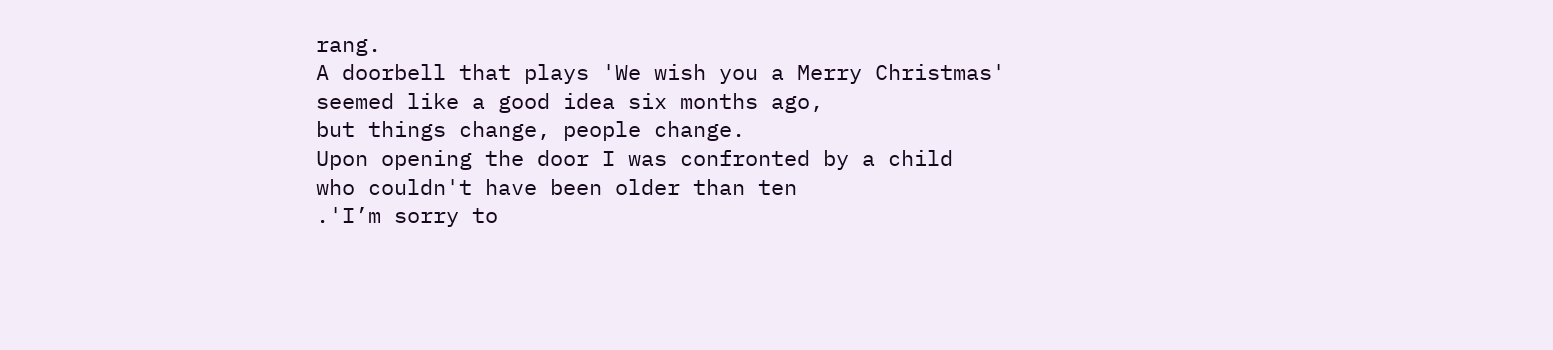rang.
A doorbell that plays 'We wish you a Merry Christmas'
seemed like a good idea six months ago,
but things change, people change.
Upon opening the door I was confronted by a child
who couldn't have been older than ten
.'I’m sorry to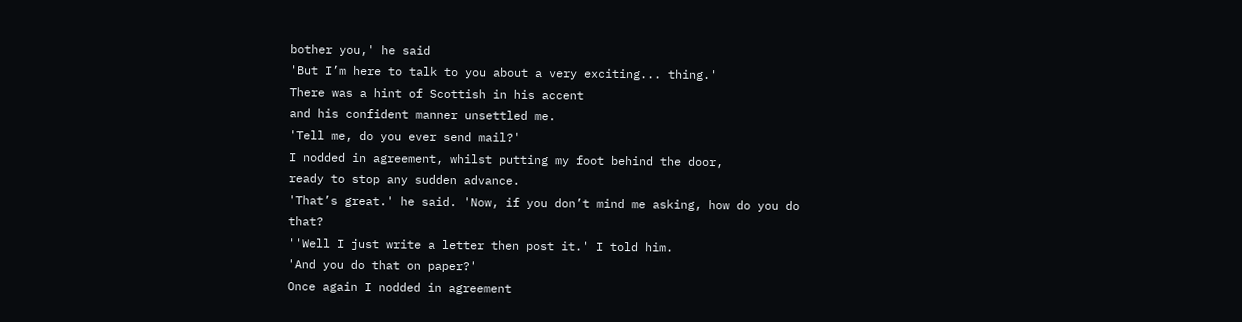bother you,' he said
'But I’m here to talk to you about a very exciting... thing.'
There was a hint of Scottish in his accent
and his confident manner unsettled me.
'Tell me, do you ever send mail?'
I nodded in agreement, whilst putting my foot behind the door,
ready to stop any sudden advance.
'That’s great.' he said. 'Now, if you don’t mind me asking, how do you do that?
''Well I just write a letter then post it.' I told him.
'And you do that on paper?'
Once again I nodded in agreement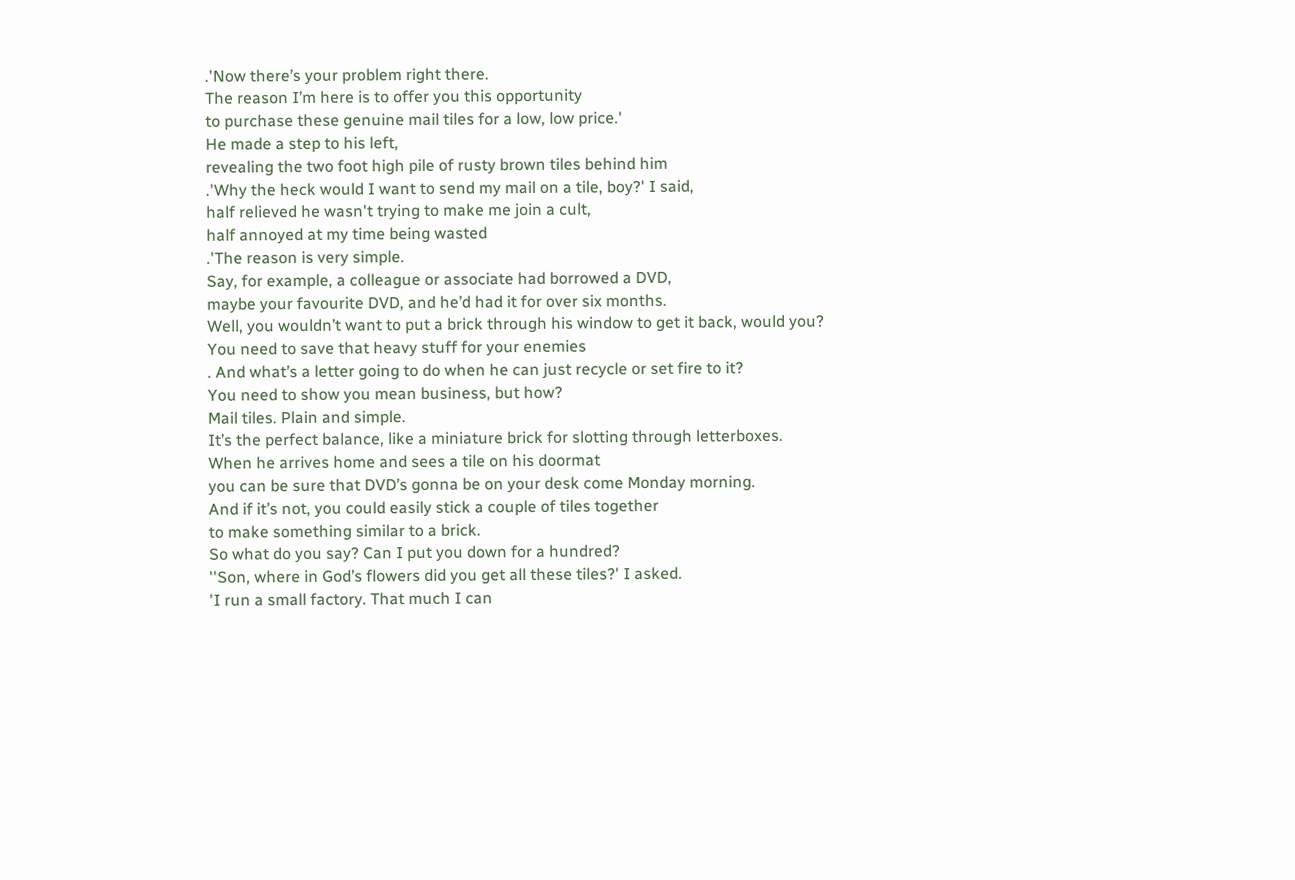.'Now there’s your problem right there.
The reason I’m here is to offer you this opportunity
to purchase these genuine mail tiles for a low, low price.'
He made a step to his left,
revealing the two foot high pile of rusty brown tiles behind him
.'Why the heck would I want to send my mail on a tile, boy?' I said,
half relieved he wasn't trying to make me join a cult,
half annoyed at my time being wasted
.'The reason is very simple.
Say, for example, a colleague or associate had borrowed a DVD,
maybe your favourite DVD, and he’d had it for over six months.
Well, you wouldn’t want to put a brick through his window to get it back, would you?
You need to save that heavy stuff for your enemies
. And what’s a letter going to do when he can just recycle or set fire to it?
You need to show you mean business, but how?
Mail tiles. Plain and simple.
It’s the perfect balance, like a miniature brick for slotting through letterboxes.
When he arrives home and sees a tile on his doormat
you can be sure that DVD’s gonna be on your desk come Monday morning.
And if it’s not, you could easily stick a couple of tiles together
to make something similar to a brick.
So what do you say? Can I put you down for a hundred?
''Son, where in God’s flowers did you get all these tiles?' I asked.
'I run a small factory. That much I can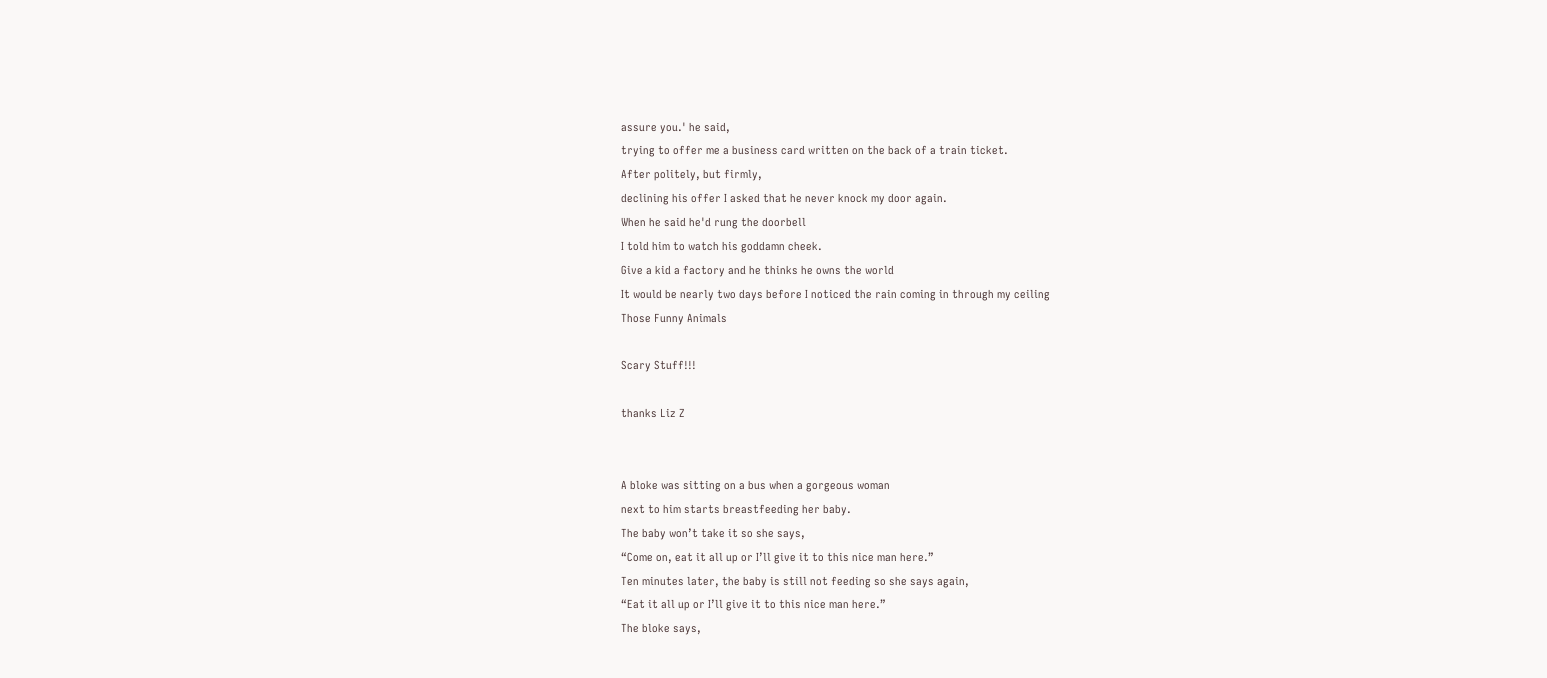assure you.' he said,
trying to offer me a business card written on the back of a train ticket.
After politely, but firmly,
declining his offer I asked that he never knock my door again.
When he said he'd rung the doorbell
I told him to watch his goddamn cheek.
Give a kid a factory and he thinks he owns the world
It would be nearly two days before I noticed the rain coming in through my ceiling
Those Funny Animals

Scary Stuff!!!

thanks Liz Z


A bloke was sitting on a bus when a gorgeous woman
next to him starts breastfeeding her baby.
The baby won’t take it so she says,
“Come on, eat it all up or I’ll give it to this nice man here.”
Ten minutes later, the baby is still not feeding so she says again,
“Eat it all up or I’ll give it to this nice man here.”
The bloke says,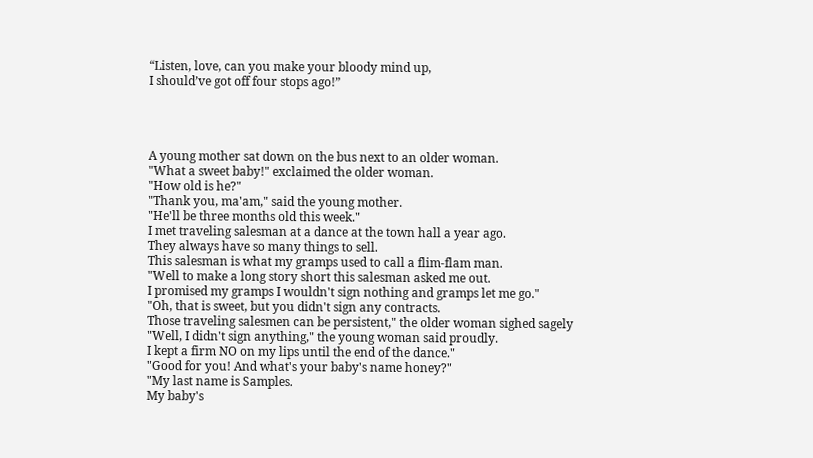“Listen, love, can you make your bloody mind up,
I should’ve got off four stops ago!”




A young mother sat down on the bus next to an older woman.
"What a sweet baby!" exclaimed the older woman.
"How old is he?"
"Thank you, ma'am," said the young mother.
"He'll be three months old this week."
I met traveling salesman at a dance at the town hall a year ago.
They always have so many things to sell.
This salesman is what my gramps used to call a flim-flam man.
"Well to make a long story short this salesman asked me out.
I promised my gramps I wouldn't sign nothing and gramps let me go."
"Oh, that is sweet, but you didn't sign any contracts.
Those traveling salesmen can be persistent," the older woman sighed sagely
"Well, I didn't sign anything," the young woman said proudly.
I kept a firm NO on my lips until the end of the dance."
"Good for you! And what's your baby's name honey?"
"My last name is Samples.
My baby's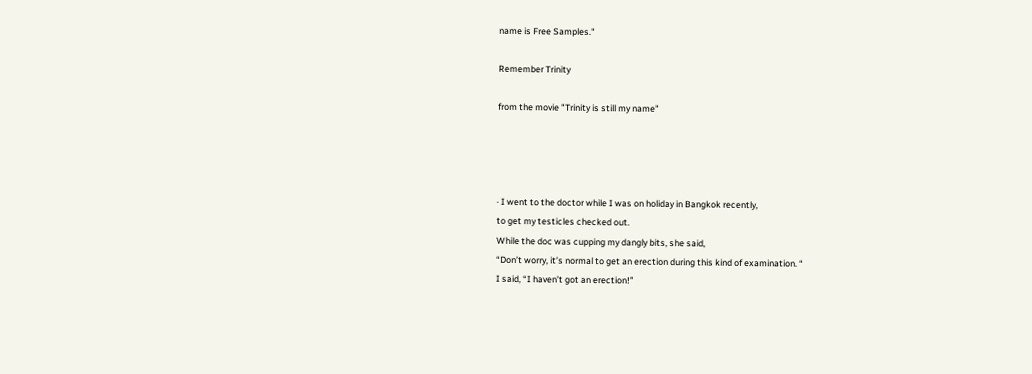name is Free Samples."

Remember Trinity

from the movie "Trinity is still my name"




· I went to the doctor while I was on holiday in Bangkok recently,
to get my testicles checked out.
While the doc was cupping my dangly bits, she said,
“Don’t worry, it’s normal to get an erection during this kind of examination. “
I said, “I haven’t got an erection!”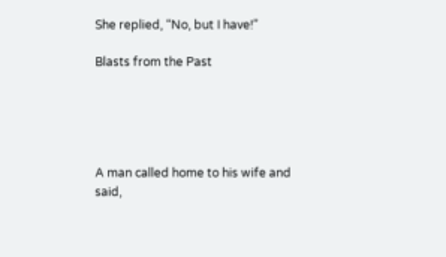She replied, “No, but I have!”

Blasts from the Past





A man called home to his wife and said,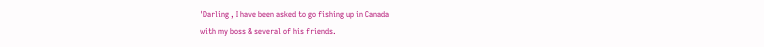'Darling , I have been asked to go fishing up in Canada
with my boss & several of his friends.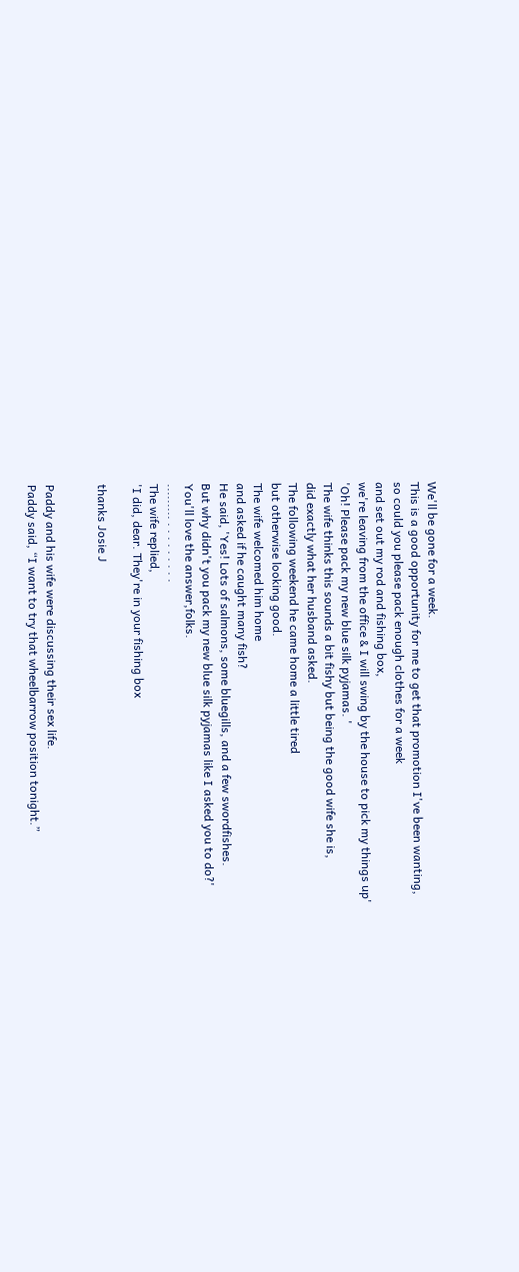We'll be gone for a week.
This is a good opportunity for me to get that promotion I've been wanting,
so could you please pack enough clothes for a week
and set out my rod and fishing box,
we're leaving from the office & I will swing by the house to pick my things up'
'Oh! Please pack my new blue silk pyjamas. '
The wife thinks this sounds a bit fishy but being the good wife she is,
did exactly what her husband asked.
The following weekend he came home a little tired
but otherwise looking good.
The wife welcomed him home
and asked if he caught many fish?
He said, 'Yes! Lots of salmons, some bluegills, and a few swordfishes.
But why didn't you pack my new blue silk pyjamas like I asked you to do?'
You'll love the answer,folks.
......... . . . . . . . . .
The wife replied,
'I did, dear. They're in your fishing box

thanks Josie J


Paddy and his wife were discussing their sex life.
Paddy said, “I want to try that wheelbarrow position tonight.”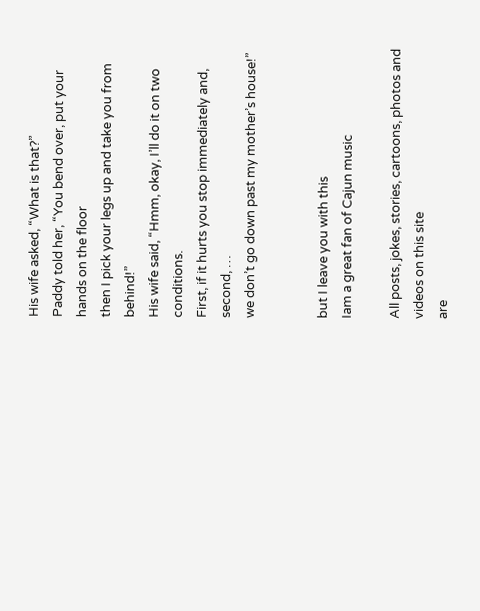His wife asked, “What is that?”
Paddy told her, “You bend over, put your hands on the floor
then I pick your legs up and take you from behind!”
His wife said, “Hmm, okay, I’ll do it on two conditions.
First, if it hurts you stop immediately and, second, …
we don’t go down past my mother’s house!”


but I leave you with this
Iam a great fan of Cajun music

All posts, jokes, stories, cartoons, photos and videos on this site
are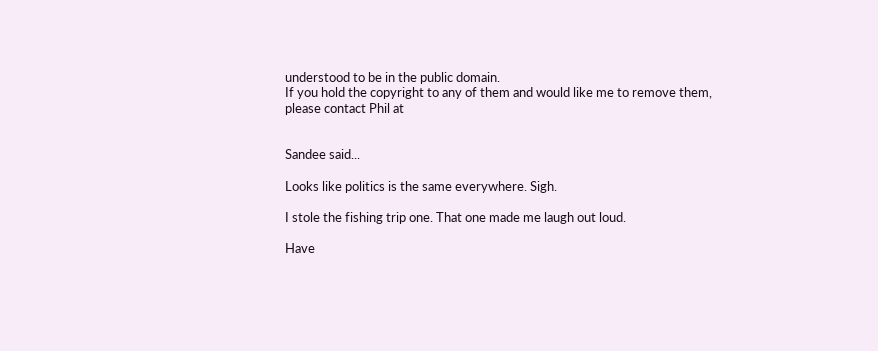understood to be in the public domain.
If you hold the copyright to any of them and would like me to remove them,
please contact Phil at


Sandee said...

Looks like politics is the same everywhere. Sigh.

I stole the fishing trip one. That one made me laugh out loud.

Have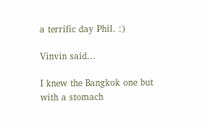a terrific day Phil. :)

Vinvin said...

I knew the Bangkok one but with a stomach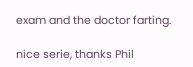exam and the doctor farting.

nice serie, thanks Phil